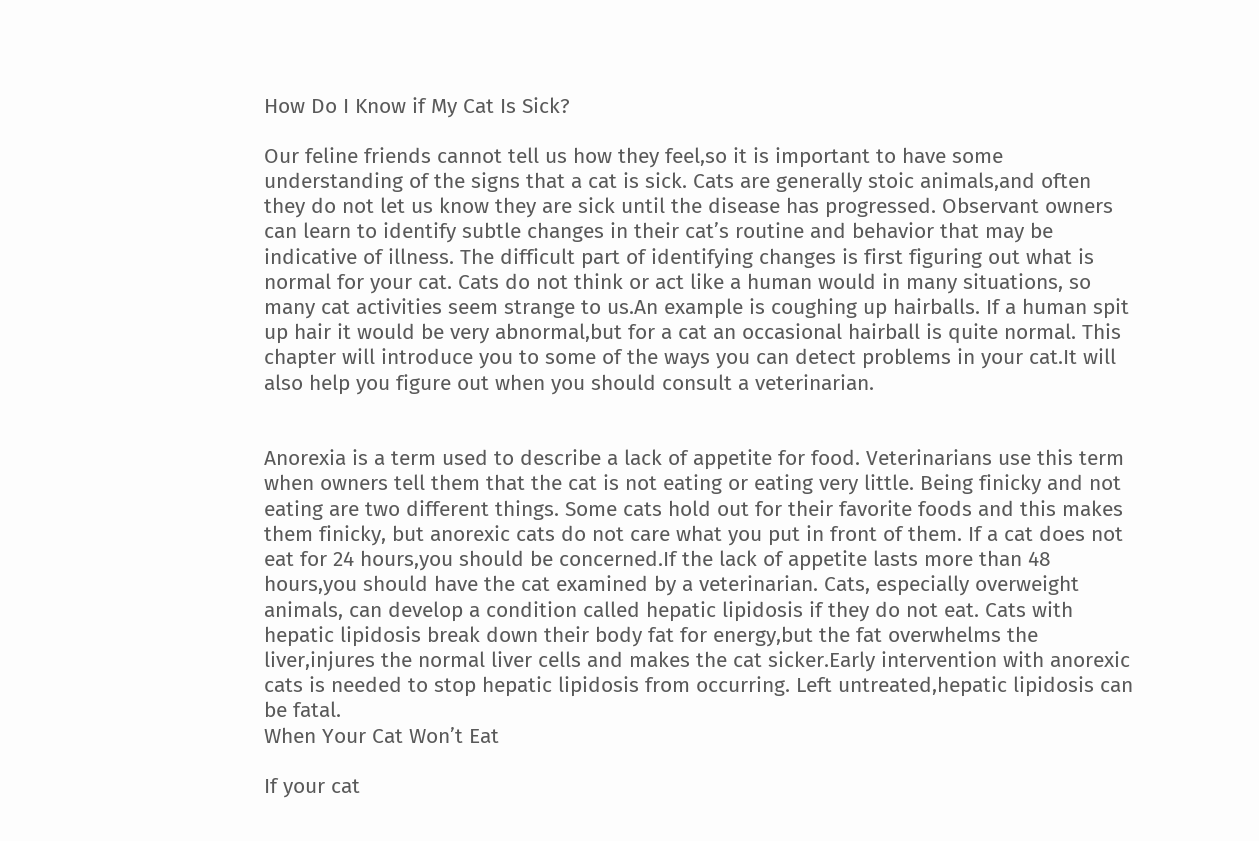How Do I Know if My Cat Is Sick?

Our feline friends cannot tell us how they feel,so it is important to have some understanding of the signs that a cat is sick. Cats are generally stoic animals,and often they do not let us know they are sick until the disease has progressed. Observant owners can learn to identify subtle changes in their cat’s routine and behavior that may be indicative of illness. The difficult part of identifying changes is first figuring out what is normal for your cat. Cats do not think or act like a human would in many situations, so many cat activities seem strange to us.An example is coughing up hairballs. If a human spit up hair it would be very abnormal,but for a cat an occasional hairball is quite normal. This chapter will introduce you to some of the ways you can detect problems in your cat.It will also help you figure out when you should consult a veterinarian.


Anorexia is a term used to describe a lack of appetite for food. Veterinarians use this term when owners tell them that the cat is not eating or eating very little. Being finicky and not eating are two different things. Some cats hold out for their favorite foods and this makes them finicky, but anorexic cats do not care what you put in front of them. If a cat does not eat for 24 hours,you should be concerned.If the lack of appetite lasts more than 48 hours,you should have the cat examined by a veterinarian. Cats, especially overweight animals, can develop a condition called hepatic lipidosis if they do not eat. Cats with hepatic lipidosis break down their body fat for energy,but the fat overwhelms the liver,injures the normal liver cells and makes the cat sicker.Early intervention with anorexic cats is needed to stop hepatic lipidosis from occurring. Left untreated,hepatic lipidosis can be fatal.
When Your Cat Won’t Eat

If your cat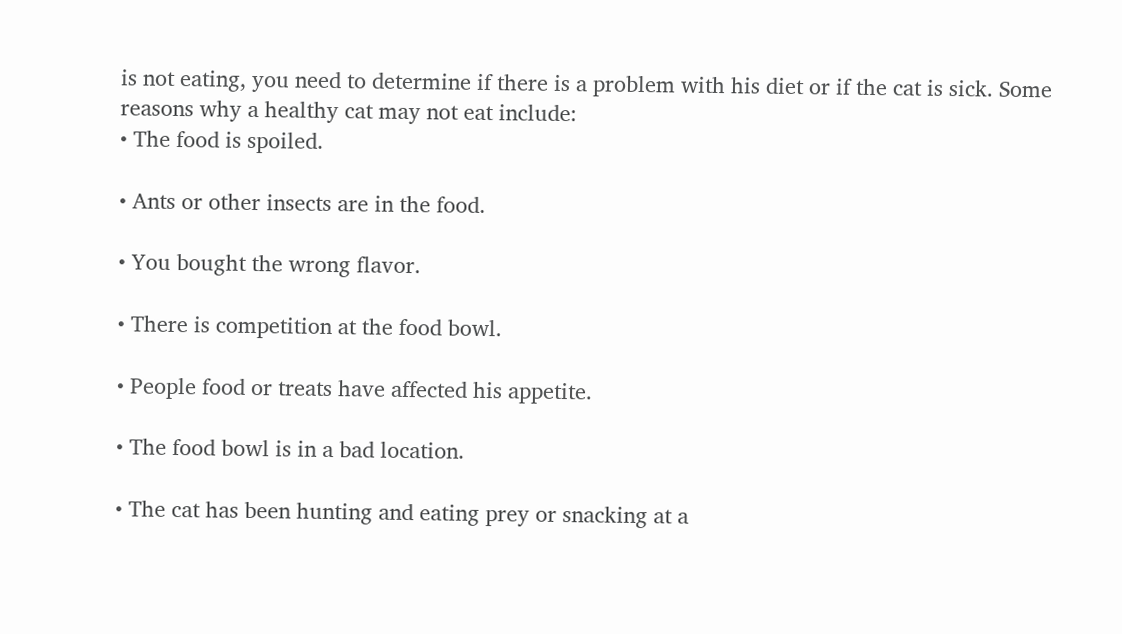is not eating, you need to determine if there is a problem with his diet or if the cat is sick. Some reasons why a healthy cat may not eat include:
• The food is spoiled.

• Ants or other insects are in the food.

• You bought the wrong flavor.

• There is competition at the food bowl.

• People food or treats have affected his appetite.

• The food bowl is in a bad location.

• The cat has been hunting and eating prey or snacking at a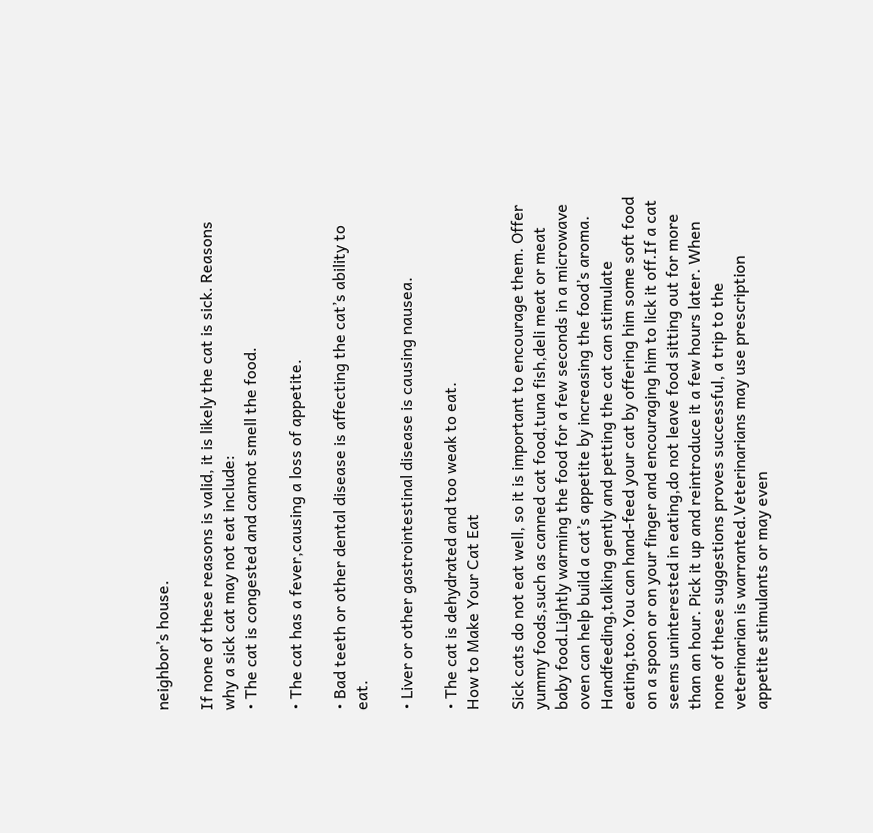neighbor’s house.

If none of these reasons is valid, it is likely the cat is sick. Reasons why a sick cat may not eat include:
• The cat is congested and cannot smell the food.

• The cat has a fever,causing a loss of appetite.

• Bad teeth or other dental disease is affecting the cat’s ability to eat.

• Liver or other gastrointestinal disease is causing nausea.

• The cat is dehydrated and too weak to eat.
How to Make Your Cat Eat

Sick cats do not eat well, so it is important to encourage them. Offer yummy foods,such as canned cat food,tuna fish,deli meat or meat baby food.Lightly warming the food for a few seconds in a microwave oven can help build a cat’s appetite by increasing the food’s aroma. Handfeeding,talking gently and petting the cat can stimulate eating,too.You can hand-feed your cat by offering him some soft food on a spoon or on your finger and encouraging him to lick it off.If a cat seems uninterested in eating,do not leave food sitting out for more than an hour. Pick it up and reintroduce it a few hours later. When none of these suggestions proves successful, a trip to the veterinarian is warranted.Veterinarians may use prescription appetite stimulants or may even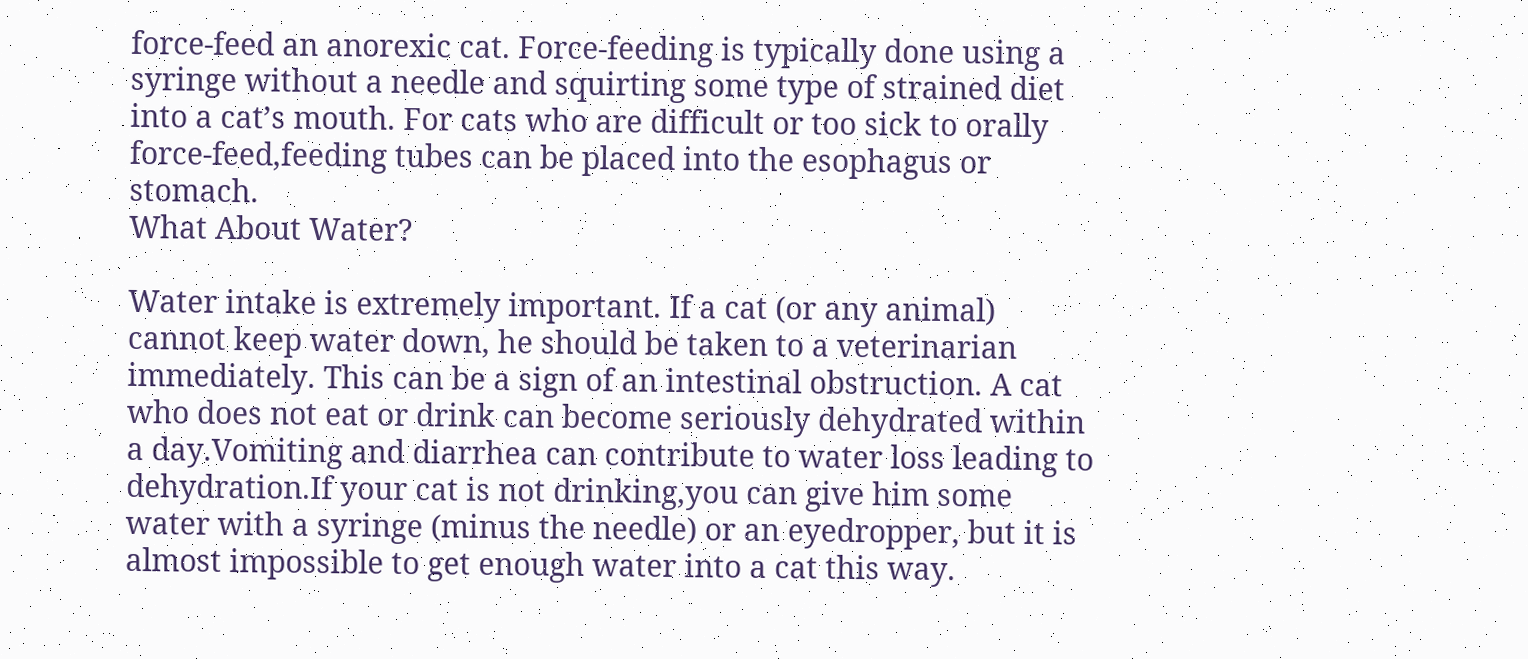force-feed an anorexic cat. Force-feeding is typically done using a syringe without a needle and squirting some type of strained diet into a cat’s mouth. For cats who are difficult or too sick to orally force-feed,feeding tubes can be placed into the esophagus or stomach.
What About Water?

Water intake is extremely important. If a cat (or any animal) cannot keep water down, he should be taken to a veterinarian immediately. This can be a sign of an intestinal obstruction. A cat who does not eat or drink can become seriously dehydrated within a day.Vomiting and diarrhea can contribute to water loss leading to dehydration.If your cat is not drinking,you can give him some water with a syringe (minus the needle) or an eyedropper, but it is almost impossible to get enough water into a cat this way.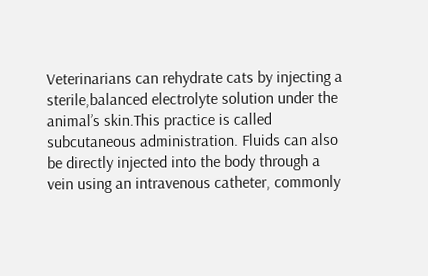Veterinarians can rehydrate cats by injecting a sterile,balanced electrolyte solution under the animal’s skin.This practice is called subcutaneous administration. Fluids can also be directly injected into the body through a vein using an intravenous catheter, commonly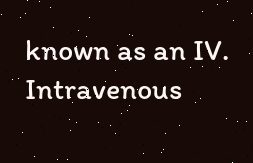known as an IV. Intravenous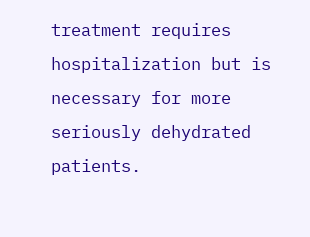treatment requires hospitalization but is necessary for more seriously dehydrated patients.